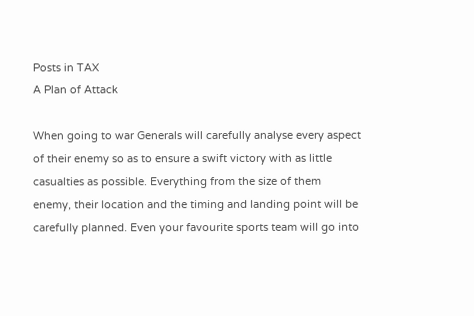Posts in TAX
A Plan of Attack

When going to war Generals will carefully analyse every aspect of their enemy so as to ensure a swift victory with as little casualties as possible. Everything from the size of them enemy, their location and the timing and landing point will be carefully planned. Even your favourite sports team will go into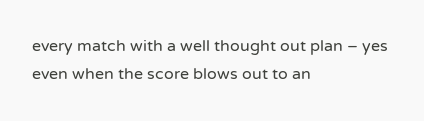every match with a well thought out plan – yes even when the score blows out to an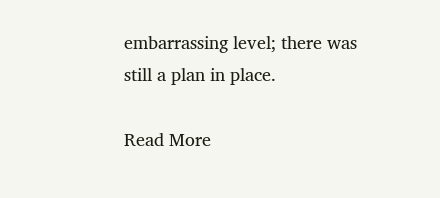embarrassing level; there was still a plan in place.

Read More